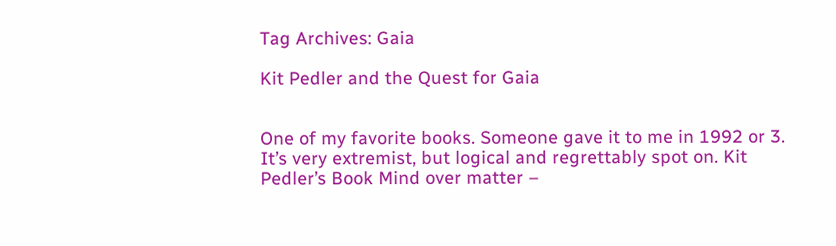Tag Archives: Gaia

Kit Pedler and the Quest for Gaia


One of my favorite books. Someone gave it to me in 1992 or 3. It’s very extremist, but logical and regrettably spot on. Kit Pedler’s Book Mind over matter –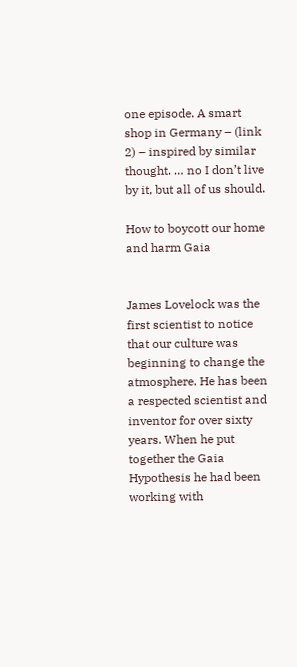one episode. A smart shop in Germany – (link 2) – inspired by similar thought. … no I don’t live by it, but all of us should.

How to boycott our home and harm Gaia


James Lovelock was the first scientist to notice that our culture was beginning to change the atmosphere. He has been a respected scientist and inventor for over sixty years. When he put together the Gaia Hypothesis he had been working with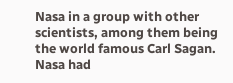Nasa in a group with other scientists, among them being the world famous Carl Sagan. Nasa had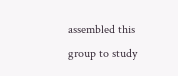assembled this group to study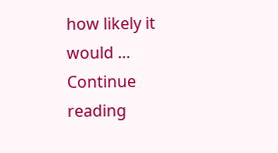how likely it would … Continue reading